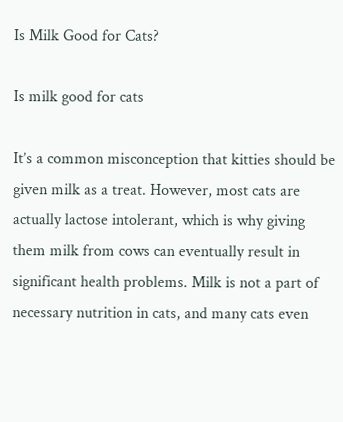Is Milk Good for Cats?

Is milk good for cats

It’s a common misconception that kitties should be given milk as a treat. However, most cats are actually lactose intolerant, which is why giving them milk from cows can eventually result in significant health problems. Milk is not a part of necessary nutrition in cats, and many cats even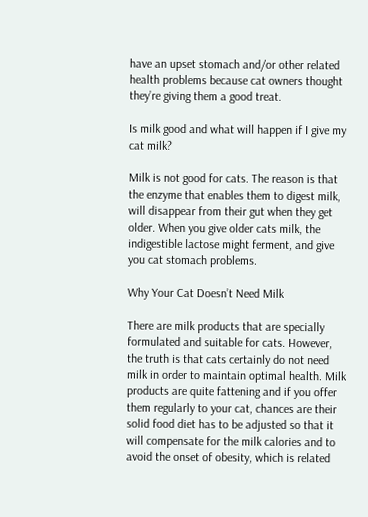have an upset stomach and/or other related health problems because cat owners thought they’re giving them a good treat.

Is milk good and what will happen if I give my cat milk?

Milk is not good for cats. The reason is that the enzyme that enables them to digest milk, will disappear from their gut when they get older. When you give older cats milk, the indigestible lactose might ferment, and give you cat stomach problems.

Why Your Cat Doesn’t Need Milk

There are milk products that are specially formulated and suitable for cats. However, the truth is that cats certainly do not need milk in order to maintain optimal health. Milk products are quite fattening and if you offer them regularly to your cat, chances are their solid food diet has to be adjusted so that it will compensate for the milk calories and to avoid the onset of obesity, which is related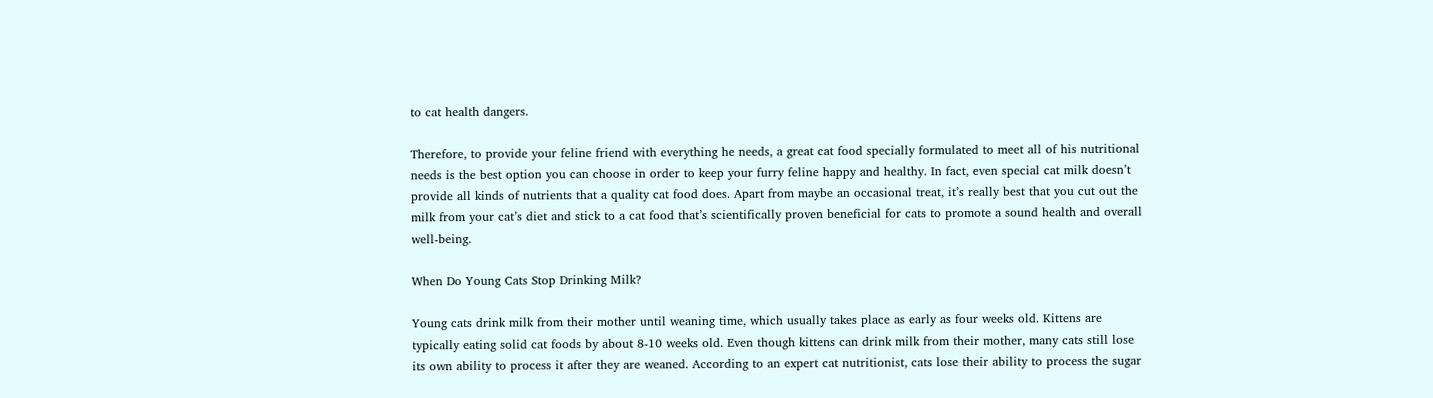to cat health dangers.

Therefore, to provide your feline friend with everything he needs, a great cat food specially formulated to meet all of his nutritional needs is the best option you can choose in order to keep your furry feline happy and healthy. In fact, even special cat milk doesn’t provide all kinds of nutrients that a quality cat food does. Apart from maybe an occasional treat, it’s really best that you cut out the milk from your cat’s diet and stick to a cat food that’s scientifically proven beneficial for cats to promote a sound health and overall well-being.

When Do Young Cats Stop Drinking Milk?

Young cats drink milk from their mother until weaning time, which usually takes place as early as four weeks old. Kittens are typically eating solid cat foods by about 8-10 weeks old. Even though kittens can drink milk from their mother, many cats still lose its own ability to process it after they are weaned. According to an expert cat nutritionist, cats lose their ability to process the sugar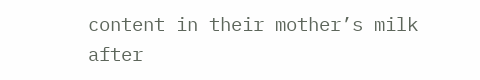content in their mother’s milk after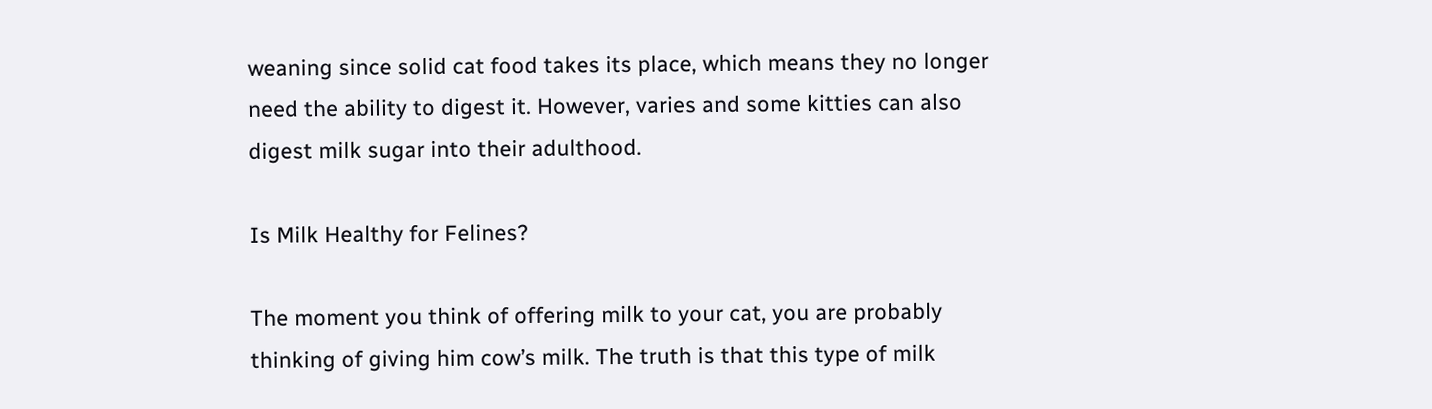weaning since solid cat food takes its place, which means they no longer need the ability to digest it. However, varies and some kitties can also digest milk sugar into their adulthood.

Is Milk Healthy for Felines?

The moment you think of offering milk to your cat, you are probably thinking of giving him cow’s milk. The truth is that this type of milk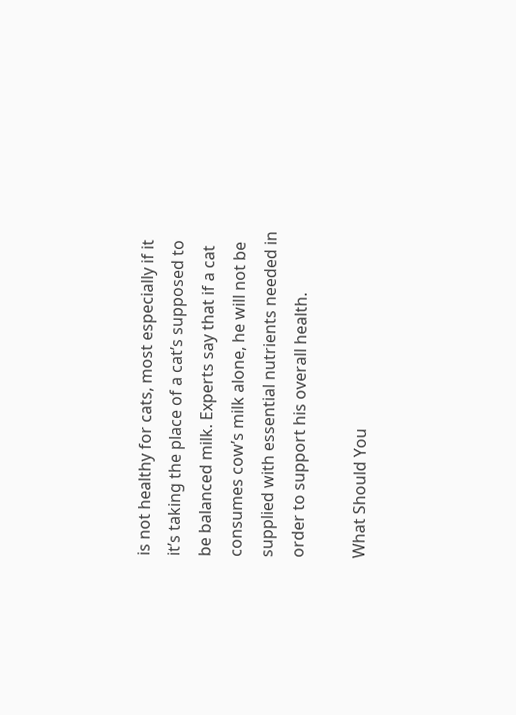is not healthy for cats, most especially if it it’s taking the place of a cat’s supposed to be balanced milk. Experts say that if a cat consumes cow’s milk alone, he will not be supplied with essential nutrients needed in order to support his overall health.

What Should You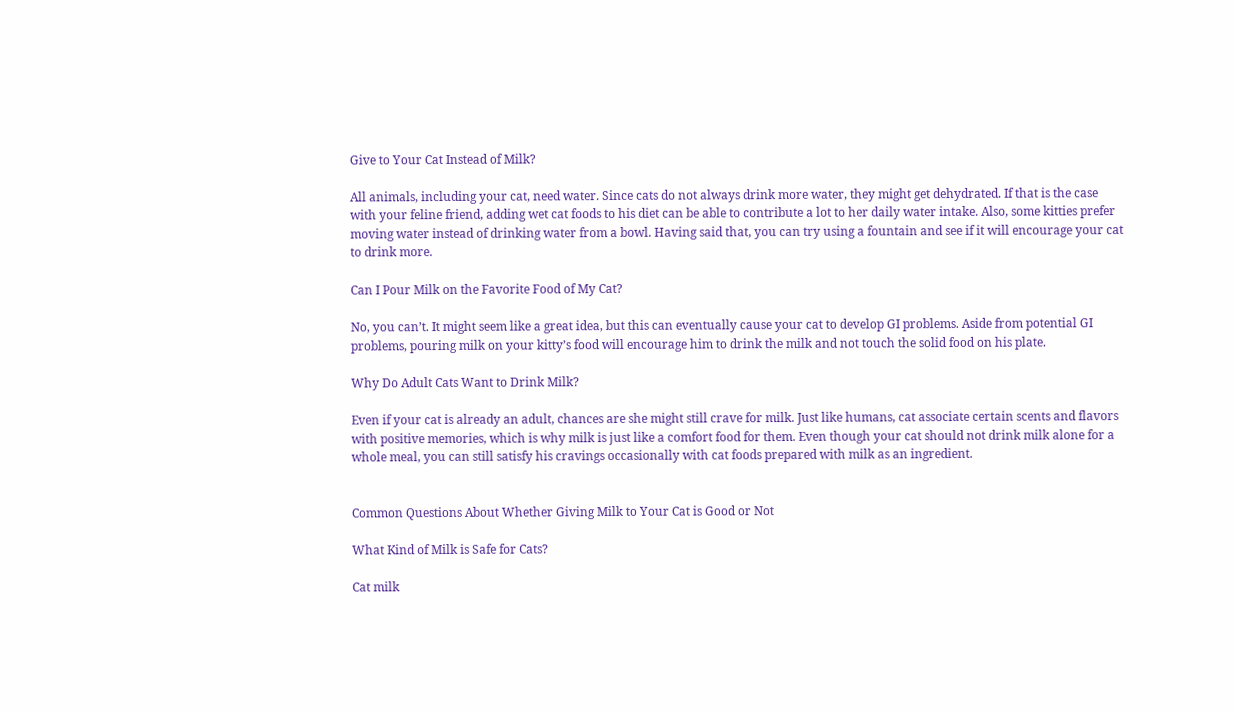Give to Your Cat Instead of Milk?

All animals, including your cat, need water. Since cats do not always drink more water, they might get dehydrated. If that is the case with your feline friend, adding wet cat foods to his diet can be able to contribute a lot to her daily water intake. Also, some kitties prefer moving water instead of drinking water from a bowl. Having said that, you can try using a fountain and see if it will encourage your cat to drink more.

Can I Pour Milk on the Favorite Food of My Cat?

No, you can’t. It might seem like a great idea, but this can eventually cause your cat to develop GI problems. Aside from potential GI problems, pouring milk on your kitty’s food will encourage him to drink the milk and not touch the solid food on his plate.

Why Do Adult Cats Want to Drink Milk?

Even if your cat is already an adult, chances are she might still crave for milk. Just like humans, cat associate certain scents and flavors with positive memories, which is why milk is just like a comfort food for them. Even though your cat should not drink milk alone for a whole meal, you can still satisfy his cravings occasionally with cat foods prepared with milk as an ingredient.


Common Questions About Whether Giving Milk to Your Cat is Good or Not

What Kind of Milk is Safe for Cats?

Cat milk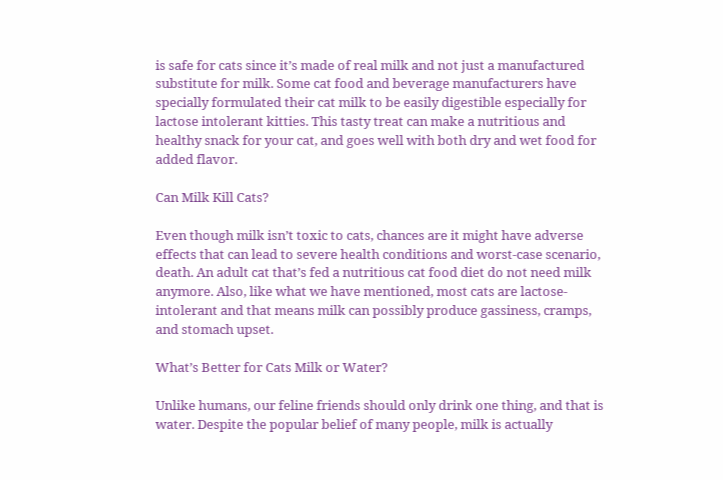is safe for cats since it’s made of real milk and not just a manufactured substitute for milk. Some cat food and beverage manufacturers have specially formulated their cat milk to be easily digestible especially for lactose intolerant kitties. This tasty treat can make a nutritious and healthy snack for your cat, and goes well with both dry and wet food for added flavor.

Can Milk Kill Cats?

Even though milk isn’t toxic to cats, chances are it might have adverse effects that can lead to severe health conditions and worst-case scenario, death. An adult cat that’s fed a nutritious cat food diet do not need milk anymore. Also, like what we have mentioned, most cats are lactose-intolerant and that means milk can possibly produce gassiness, cramps, and stomach upset.

What’s Better for Cats Milk or Water?

Unlike humans, our feline friends should only drink one thing, and that is water. Despite the popular belief of many people, milk is actually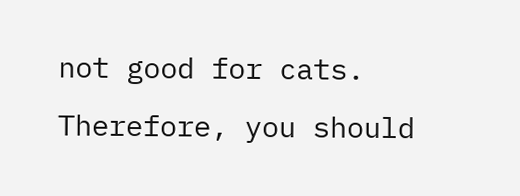not good for cats. Therefore, you should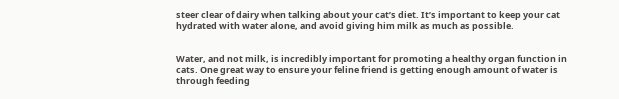steer clear of dairy when talking about your cat’s diet. It’s important to keep your cat hydrated with water alone, and avoid giving him milk as much as possible.


Water, and not milk, is incredibly important for promoting a healthy organ function in cats. One great way to ensure your feline friend is getting enough amount of water is through feeding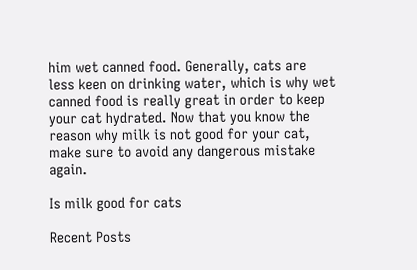him wet canned food. Generally, cats are less keen on drinking water, which is why wet canned food is really great in order to keep your cat hydrated. Now that you know the reason why milk is not good for your cat, make sure to avoid any dangerous mistake again.

Is milk good for cats

Recent Posts